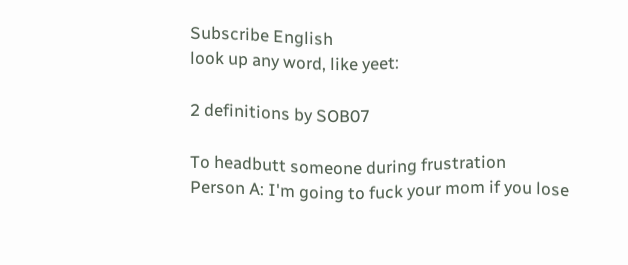Subscribe English
look up any word, like yeet:

2 definitions by SOB07

To headbutt someone during frustration
Person A: I'm going to fuck your mom if you lose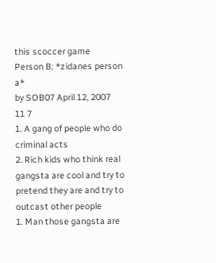this scoccer game
Person B: *zidanes person a*
by SOB07 April 12, 2007
11 7
1. A gang of people who do criminal acts
2. Rich kids who think real gangsta are cool and try to pretend they are and try to outcast other people
1. Man those gangsta are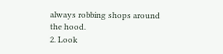always robbing shops around the hood.
2. Look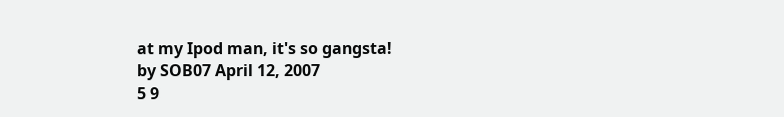at my Ipod man, it's so gangsta!
by SOB07 April 12, 2007
5 9